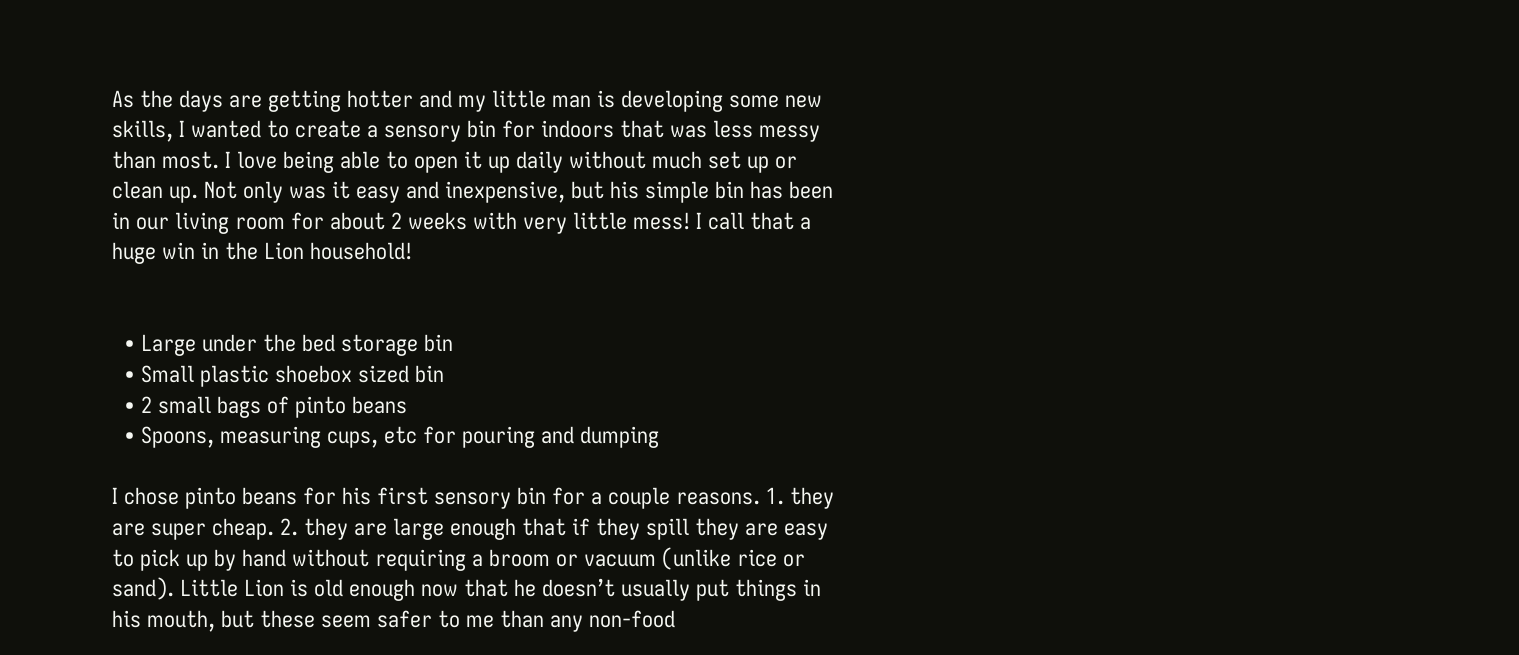As the days are getting hotter and my little man is developing some new skills, I wanted to create a sensory bin for indoors that was less messy than most. I love being able to open it up daily without much set up or clean up. Not only was it easy and inexpensive, but his simple bin has been in our living room for about 2 weeks with very little mess! I call that a huge win in the Lion household!


  • Large under the bed storage bin
  • Small plastic shoebox sized bin
  • 2 small bags of pinto beans
  • Spoons, measuring cups, etc for pouring and dumping

I chose pinto beans for his first sensory bin for a couple reasons. 1. they are super cheap. 2. they are large enough that if they spill they are easy to pick up by hand without requiring a broom or vacuum (unlike rice or sand). Little Lion is old enough now that he doesn’t usually put things in his mouth, but these seem safer to me than any non-food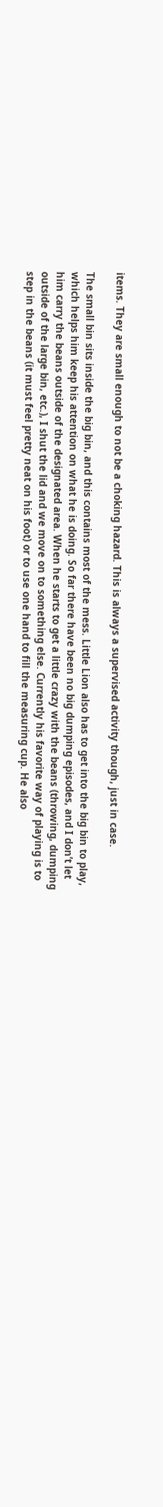items. They are small enough to not be a choking hazard. This is always a supervised activity though, just in case.

The small bin sits inside the big bin, and this contains most of the mess. Little Lion also has to get into the big bin to play, which helps him keep his attention on what he is doing. So far there have been no big dumping episodes, and I don’t let him carry the beans outside of the designated area. When he starts to get a little crazy with the beans (throwing, dumping outside of the large bin, etc.), I shut the lid and we move on to something else. Currently his favorite way of playing is to step in the beans (it must feel pretty neat on his foot) or to use one hand to fill the measuring cup. He also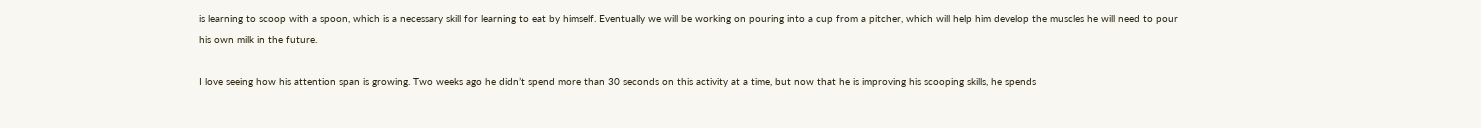is learning to scoop with a spoon, which is a necessary skill for learning to eat by himself. Eventually we will be working on pouring into a cup from a pitcher, which will help him develop the muscles he will need to pour his own milk in the future.

I love seeing how his attention span is growing. Two weeks ago he didn’t spend more than 30 seconds on this activity at a time, but now that he is improving his scooping skills, he spends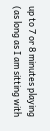up to 7 or 8 minutes playing (as long as I am sitting with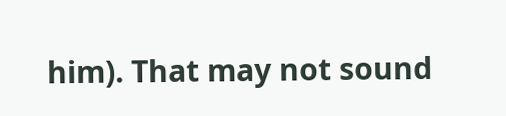him). That may not sound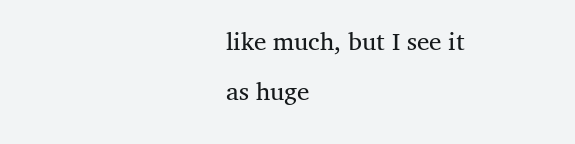like much, but I see it as huge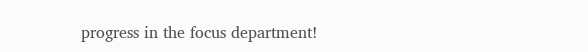progress in the focus department!